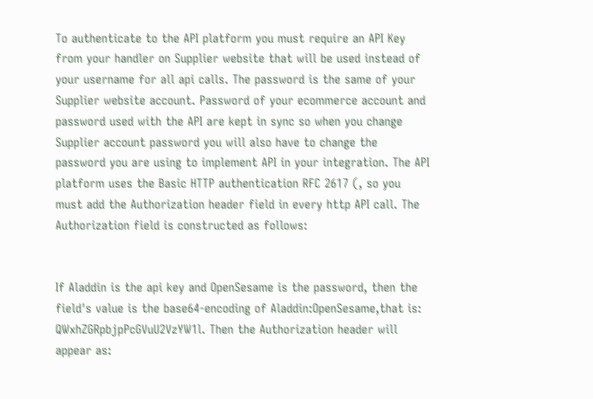To authenticate to the API platform you must require an API Key from your handler on Supplier website that will be used instead of your username for all api calls. The password is the same of your Supplier website account. Password of your ecommerce account and password used with the API are kept in sync so when you change Supplier account password you will also have to change the password you are using to implement API in your integration. The API platform uses the Basic HTTP authentication RFC 2617 (, so you must add the Authorization header field in every http API call. The Authorization field is constructed as follows:


If Aladdin is the api key and OpenSesame is the password, then the field's value is the base64-encoding of Aladdin:OpenSesame,that is: QWxhZGRpbjpPcGVuU2VzYW1l. Then the Authorization header will appear as: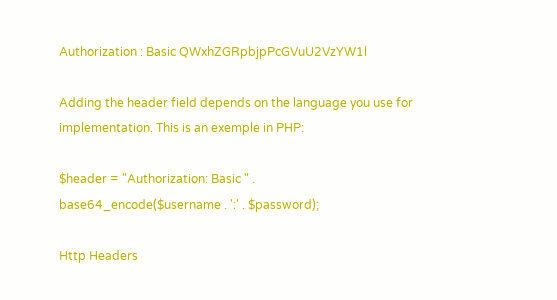Authorization : Basic QWxhZGRpbjpPcGVuU2VzYW1l

Adding the header field depends on the language you use for implementation. This is an exemple in PHP:

$header = "Authorization: Basic " . base64_encode($username . ':' . $password);

Http Headers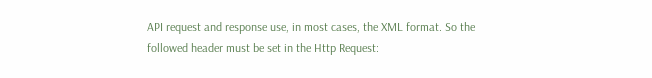API request and response use, in most cases, the XML format. So the followed header must be set in the Http Request: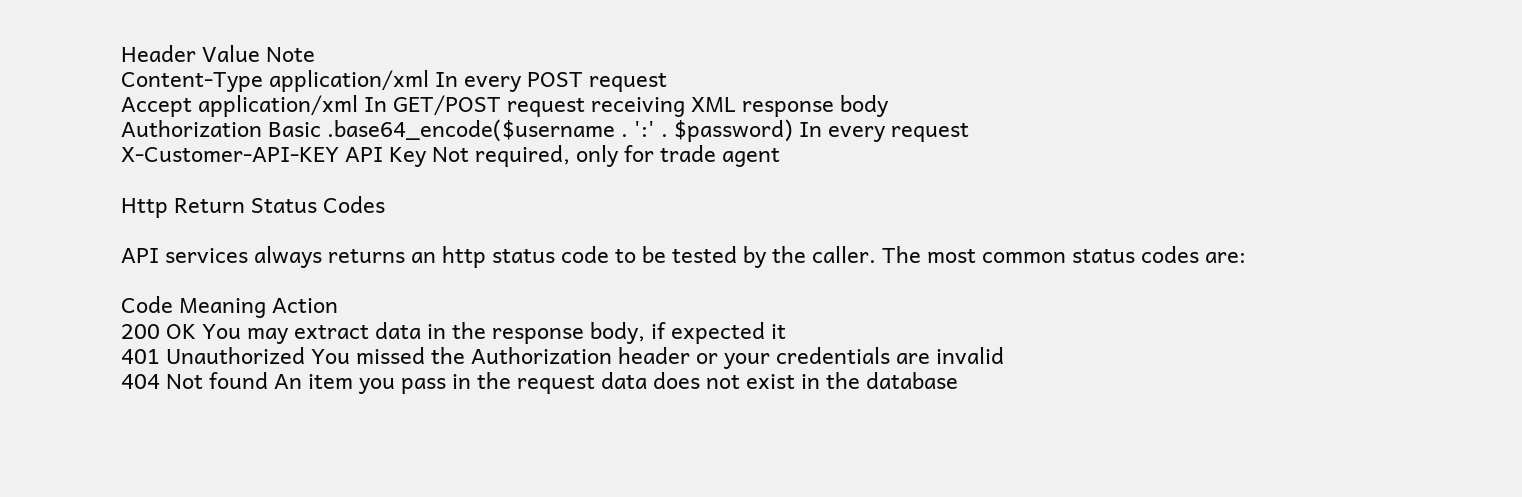Header Value Note
Content-Type application/xml In every POST request
Accept application/xml In GET/POST request receiving XML response body
Authorization Basic .base64_encode($username . ':' . $password) In every request
X-Customer-API-KEY API Key Not required, only for trade agent

Http Return Status Codes

API services always returns an http status code to be tested by the caller. The most common status codes are:

Code Meaning Action
200 OK You may extract data in the response body, if expected it
401 Unauthorized You missed the Authorization header or your credentials are invalid
404 Not found An item you pass in the request data does not exist in the database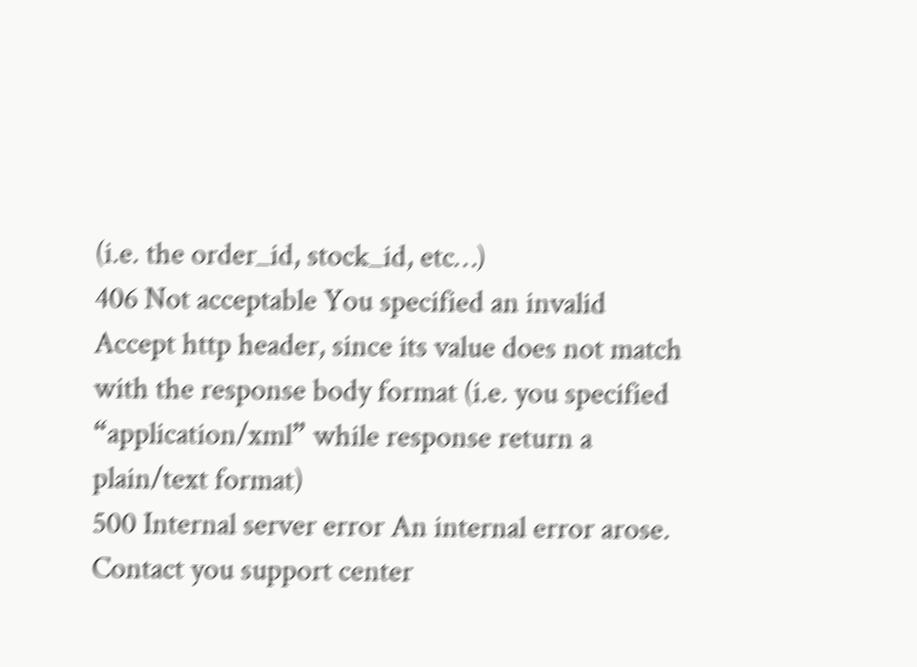(i.e. the order_id, stock_id, etc…)
406 Not acceptable You specified an invalid Accept http header, since its value does not match with the response body format (i.e. you specified “application/xml” while response return a plain/text format)
500 Internal server error An internal error arose. Contact you support center